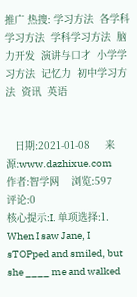推广 热搜: 学习方法  各学科学习方法  学科学习方法  脑力开发  演讲与口才  小学学习方法  记忆力  初中学习方法  资讯  英语


   日期:2021-01-08     来源:www.dazhixue.com    作者:智学网    浏览:597    评论:0
核心提示:I. 单项选择:1. When I saw Jane, I sTOPped and smiled, but she ____ me and walked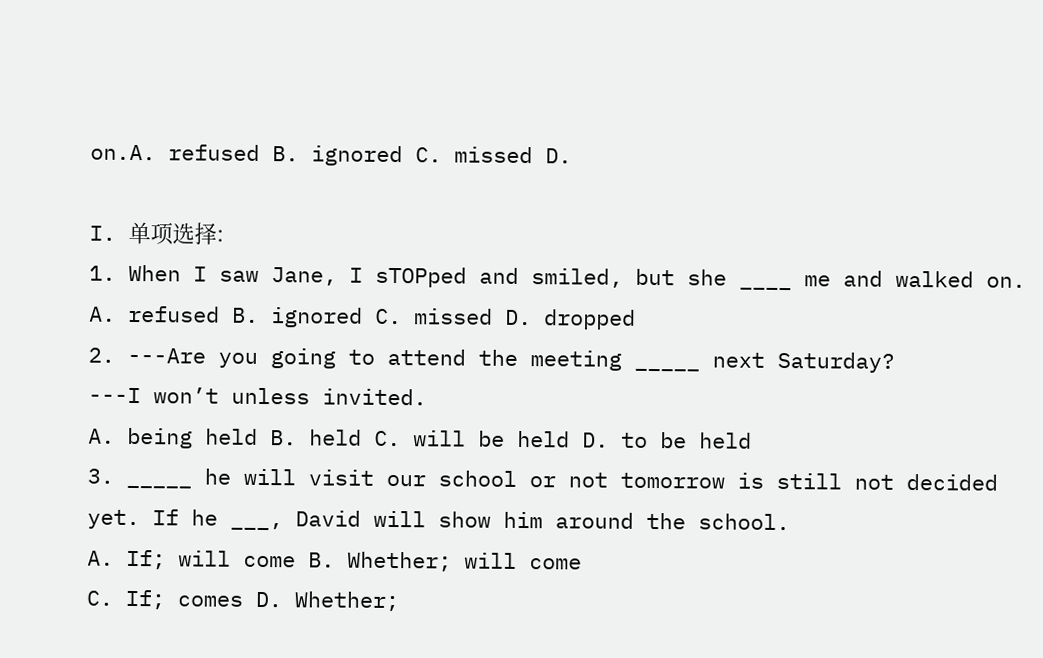on.A. refused B. ignored C. missed D.

I. 单项选择:
1. When I saw Jane, I sTOPped and smiled, but she ____ me and walked on.
A. refused B. ignored C. missed D. dropped
2. ---Are you going to attend the meeting _____ next Saturday?
---I won’t unless invited.
A. being held B. held C. will be held D. to be held
3. _____ he will visit our school or not tomorrow is still not decided yet. If he ___, David will show him around the school.
A. If; will come B. Whether; will come
C. If; comes D. Whether;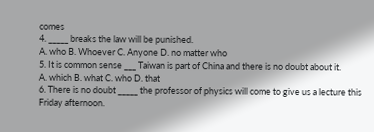comes
4. _____ breaks the law will be punished.
A. who B. Whoever C. Anyone D. no matter who
5. It is common sense ___ Taiwan is part of China and there is no doubt about it.
A. which B. what C. who D. that
6. There is no doubt _____ the professor of physics will come to give us a lecture this Friday afternoon.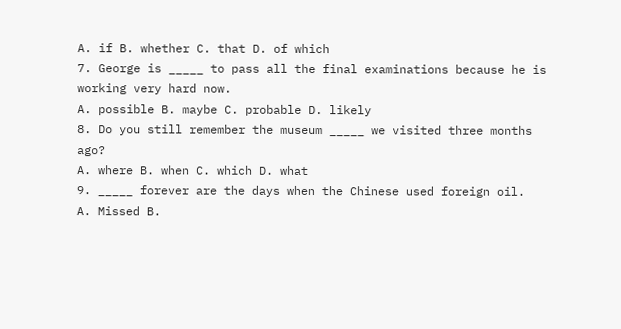A. if B. whether C. that D. of which
7. George is _____ to pass all the final examinations because he is working very hard now.
A. possible B. maybe C. probable D. likely
8. Do you still remember the museum _____ we visited three months ago?
A. where B. when C. which D. what
9. _____ forever are the days when the Chinese used foreign oil.
A. Missed B.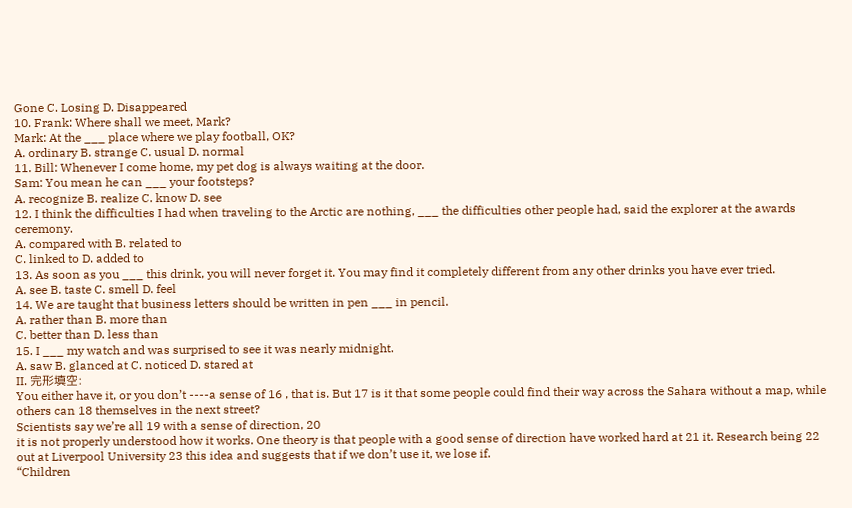Gone C. Losing D. Disappeared
10. Frank: Where shall we meet, Mark?
Mark: At the ___ place where we play football, OK?
A. ordinary B. strange C. usual D. normal
11. Bill: Whenever I come home, my pet dog is always waiting at the door.
Sam: You mean he can ___ your footsteps?
A. recognize B. realize C. know D. see
12. I think the difficulties I had when traveling to the Arctic are nothing, ___ the difficulties other people had, said the explorer at the awards ceremony.
A. compared with B. related to
C. linked to D. added to
13. As soon as you ___ this drink, you will never forget it. You may find it completely different from any other drinks you have ever tried.
A. see B. taste C. smell D. feel
14. We are taught that business letters should be written in pen ___ in pencil.
A. rather than B. more than
C. better than D. less than
15. I ___ my watch and was surprised to see it was nearly midnight.
A. saw B. glanced at C. noticed D. stared at
II. 完形填空:
You either have it, or you don’t ----a sense of 16 , that is. But 17 is it that some people could find their way across the Sahara without a map, while others can 18 themselves in the next street?
Scientists say we’re all 19 with a sense of direction, 20
it is not properly understood how it works. One theory is that people with a good sense of direction have worked hard at 21 it. Research being 22 out at Liverpool University 23 this idea and suggests that if we don’t use it, we lose if.
“Children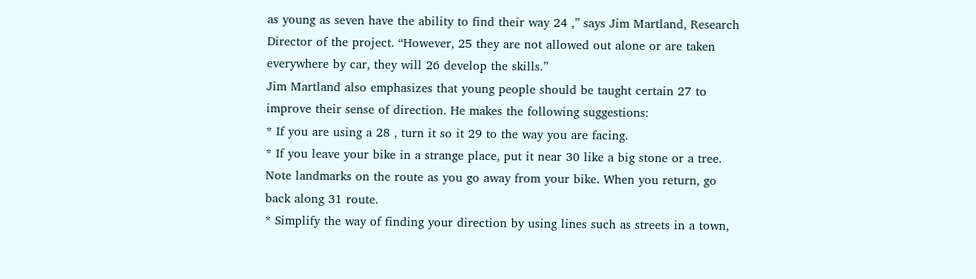as young as seven have the ability to find their way 24 ,” says Jim Martland, Research Director of the project. “However, 25 they are not allowed out alone or are taken everywhere by car, they will 26 develop the skills.”
Jim Martland also emphasizes that young people should be taught certain 27 to improve their sense of direction. He makes the following suggestions:
* If you are using a 28 , turn it so it 29 to the way you are facing.
* If you leave your bike in a strange place, put it near 30 like a big stone or a tree. Note landmarks on the route as you go away from your bike. When you return, go back along 31 route.
* Simplify the way of finding your direction by using lines such as streets in a town,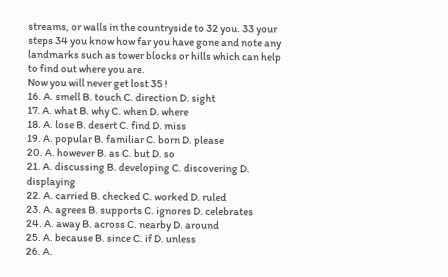streams, or walls in the countryside to 32 you. 33 your steps 34 you know how far you have gone and note any landmarks such as tower blocks or hills which can help to find out where you are.
Now you will never get lost 35 !
16. A. smell B. touch C. direction D. sight
17. A. what B. why C. when D. where
18. A. lose B. desert C. find D. miss
19. A. popular B. familiar C. born D. please
20. A. however B. as C. but D. so
21. A. discussing B. developing C. discovering D. displaying
22. A. carried B. checked C. worked D. ruled
23. A. agrees B. supports C. ignores D. celebrates
24. A. away B. across C. nearby D. around
25. A. because B. since C. if D. unless
26. A.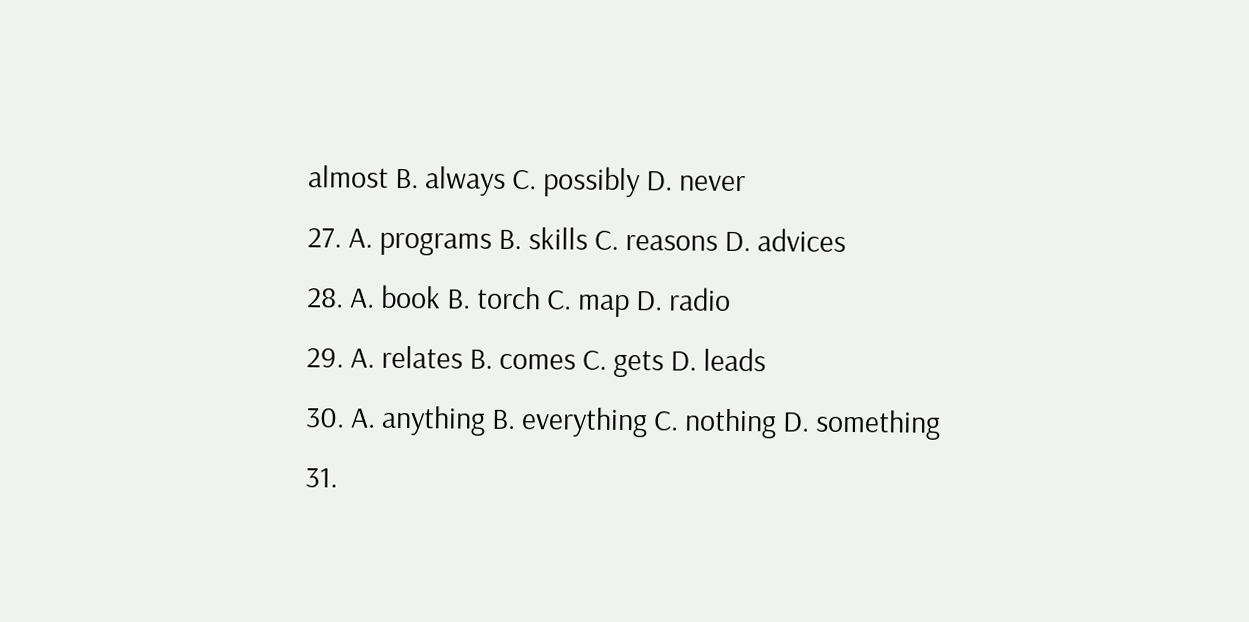almost B. always C. possibly D. never
27. A. programs B. skills C. reasons D. advices
28. A. book B. torch C. map D. radio
29. A. relates B. comes C. gets D. leads
30. A. anything B. everything C. nothing D. something
31.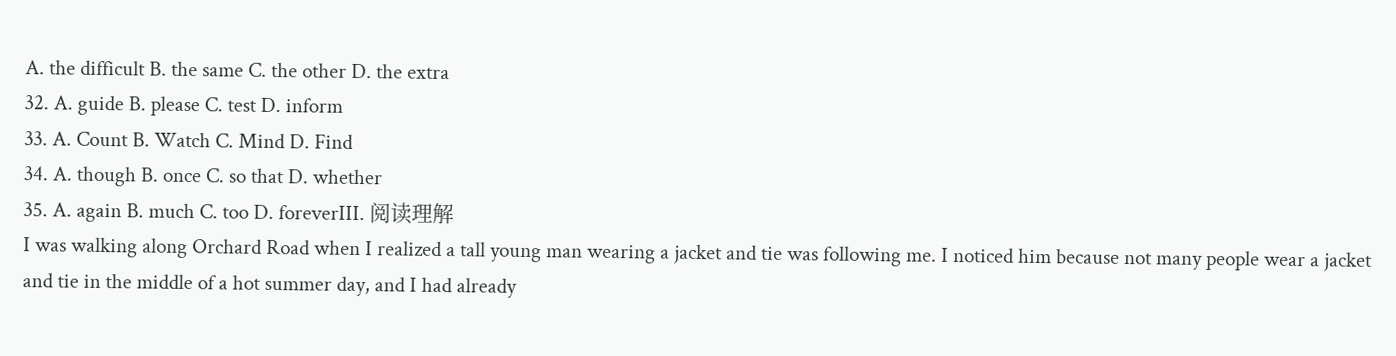A. the difficult B. the same C. the other D. the extra
32. A. guide B. please C. test D. inform
33. A. Count B. Watch C. Mind D. Find
34. A. though B. once C. so that D. whether
35. A. again B. much C. too D. foreverIII. 阅读理解
I was walking along Orchard Road when I realized a tall young man wearing a jacket and tie was following me. I noticed him because not many people wear a jacket and tie in the middle of a hot summer day, and I had already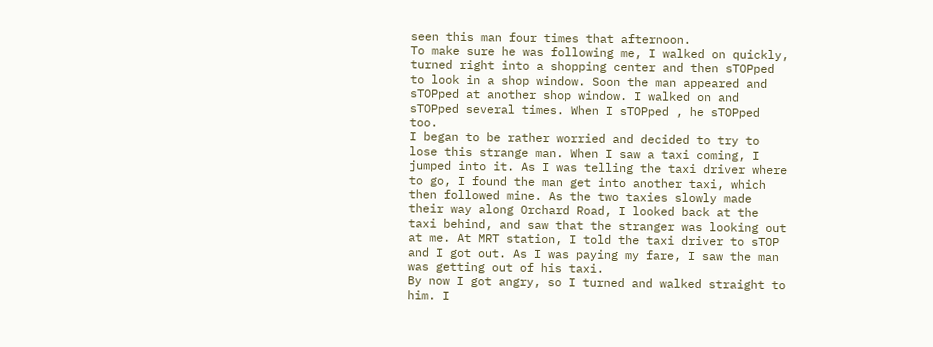seen this man four times that afternoon.
To make sure he was following me, I walked on quickly, turned right into a shopping center and then sTOPped to look in a shop window. Soon the man appeared and sTOPped at another shop window. I walked on and sTOPped several times. When I sTOPped , he sTOPped too.
I began to be rather worried and decided to try to lose this strange man. When I saw a taxi coming, I jumped into it. As I was telling the taxi driver where to go, I found the man get into another taxi, which then followed mine. As the two taxies slowly made their way along Orchard Road, I looked back at the taxi behind, and saw that the stranger was looking out at me. At MRT station, I told the taxi driver to sTOP and I got out. As I was paying my fare, I saw the man was getting out of his taxi.
By now I got angry, so I turned and walked straight to him. I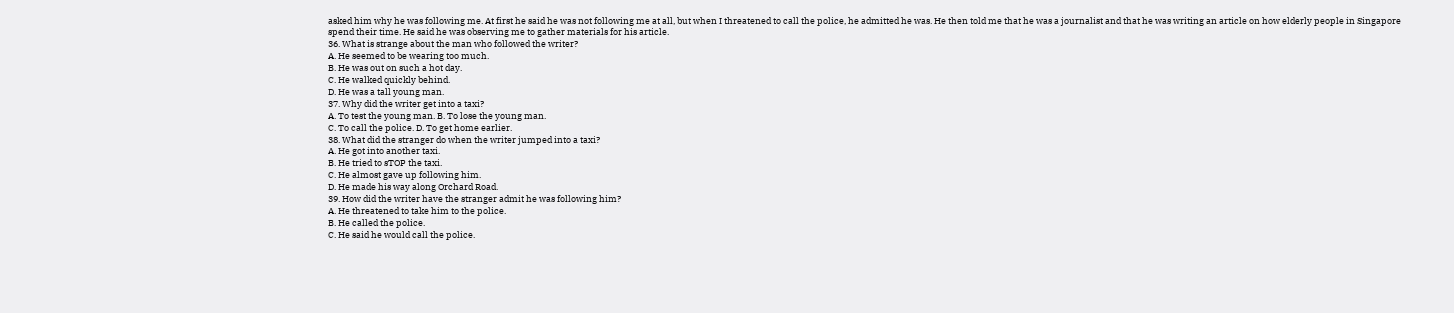asked him why he was following me. At first he said he was not following me at all, but when I threatened to call the police, he admitted he was. He then told me that he was a journalist and that he was writing an article on how elderly people in Singapore spend their time. He said he was observing me to gather materials for his article.
36. What is strange about the man who followed the writer?
A. He seemed to be wearing too much.
B. He was out on such a hot day.
C. He walked quickly behind.
D. He was a tall young man.
37. Why did the writer get into a taxi?
A. To test the young man. B. To lose the young man.
C. To call the police. D. To get home earlier.
38. What did the stranger do when the writer jumped into a taxi?
A. He got into another taxi.
B. He tried to sTOP the taxi.
C. He almost gave up following him.
D. He made his way along Orchard Road.
39. How did the writer have the stranger admit he was following him?
A. He threatened to take him to the police.
B. He called the police.
C. He said he would call the police.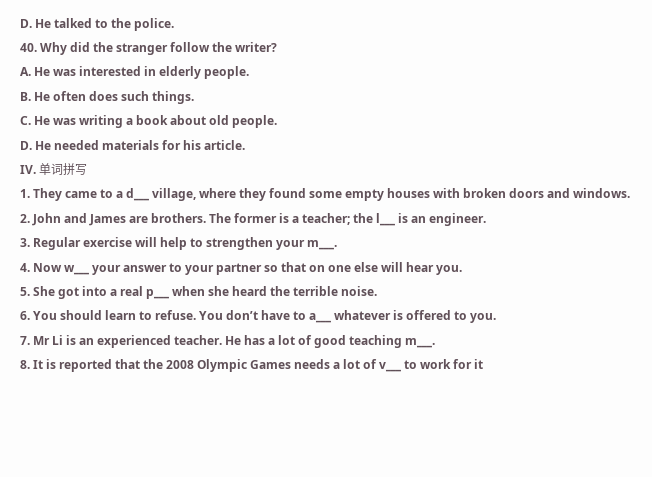D. He talked to the police.
40. Why did the stranger follow the writer?
A. He was interested in elderly people.
B. He often does such things.
C. He was writing a book about old people.
D. He needed materials for his article.
IV. 单词拼写
1. They came to a d___ village, where they found some empty houses with broken doors and windows.
2. John and James are brothers. The former is a teacher; the l___ is an engineer.
3. Regular exercise will help to strengthen your m___.
4. Now w___ your answer to your partner so that on one else will hear you.
5. She got into a real p___ when she heard the terrible noise.
6. You should learn to refuse. You don’t have to a___ whatever is offered to you.
7. Mr Li is an experienced teacher. He has a lot of good teaching m___.
8. It is reported that the 2008 Olympic Games needs a lot of v___ to work for it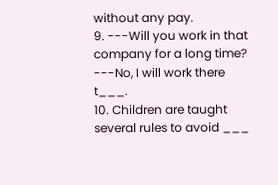without any pay.
9. ---Will you work in that company for a long time?
---No, I will work there t___.
10. Children are taught several rules to avoid ___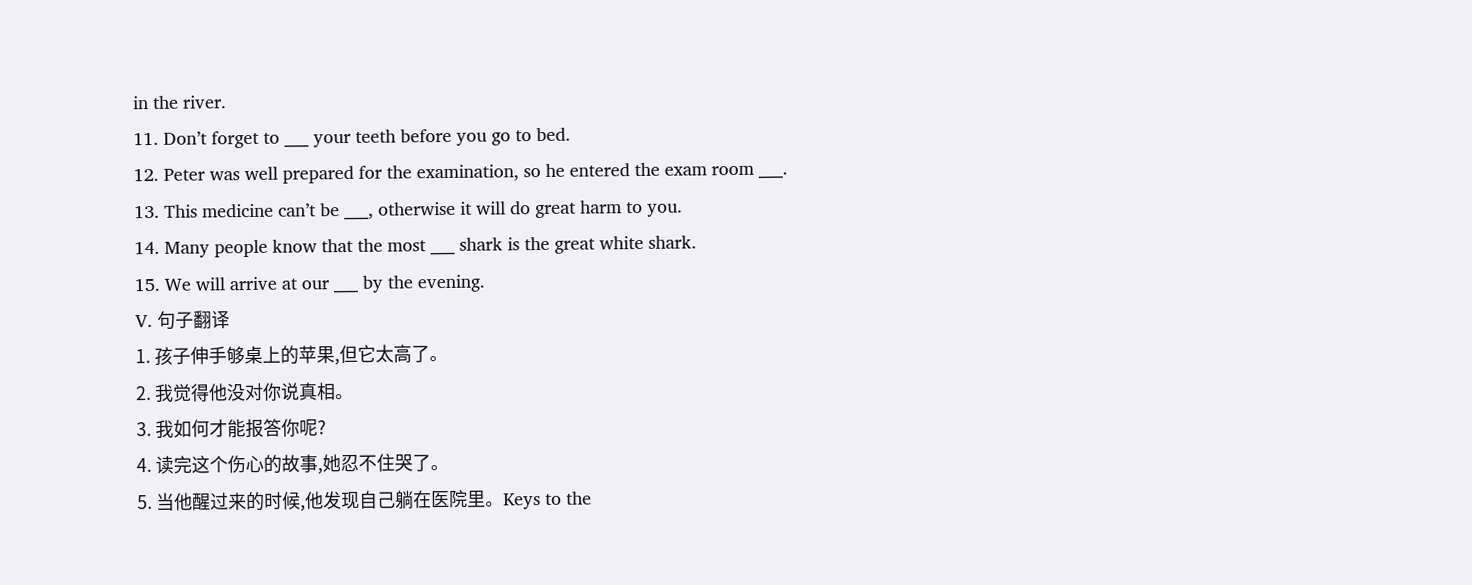in the river.
11. Don’t forget to ___ your teeth before you go to bed.
12. Peter was well prepared for the examination, so he entered the exam room ___.
13. This medicine can’t be ___, otherwise it will do great harm to you.
14. Many people know that the most ___ shark is the great white shark.
15. We will arrive at our ___ by the evening.
V. 句子翻译
1. 孩子伸手够桌上的苹果,但它太高了。
2. 我觉得他没对你说真相。
3. 我如何才能报答你呢?
4. 读完这个伤心的故事,她忍不住哭了。
5. 当他醒过来的时候,他发现自己躺在医院里。Keys to the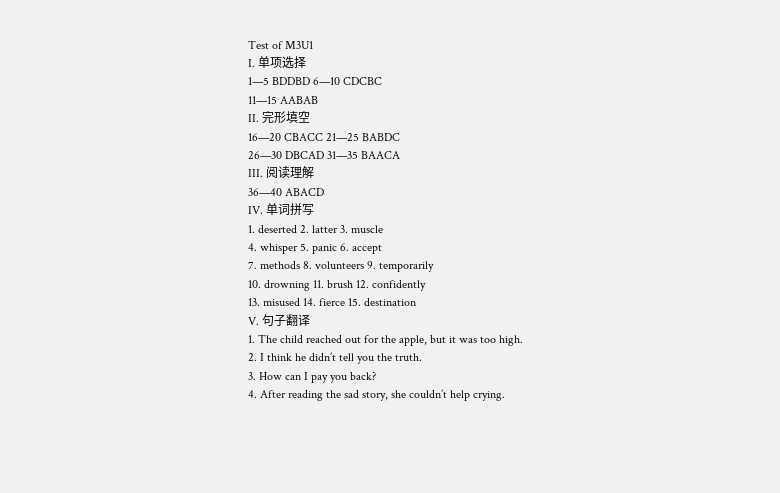Test of M3U1
I. 单项选择
1—5 BDDBD 6—10 CDCBC
11—15 AABAB
II. 完形填空
16—20 CBACC 21—25 BABDC
26—30 DBCAD 31—35 BAACA
III. 阅读理解
36—40 ABACD
IV. 单词拼写
1. deserted 2. latter 3. muscle
4. whisper 5. panic 6. accept
7. methods 8. volunteers 9. temporarily
10. drowning 11. brush 12. confidently
13. misused 14. fierce 15. destination
V. 句子翻译
1. The child reached out for the apple, but it was too high.
2. I think he didn’t tell you the truth.
3. How can I pay you back?
4. After reading the sad story, she couldn’t help crying.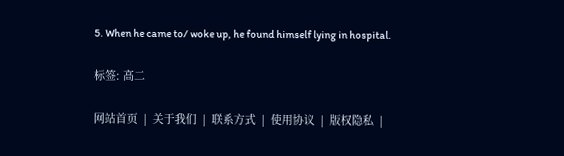5. When he came to/ woke up, he found himself lying in hospital.

标签: 高二

网站首页  |  关于我们  |  联系方式  |  使用协议  |  版权隐私  |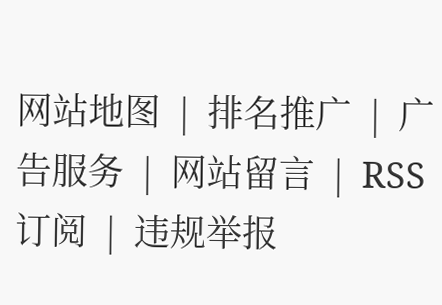网站地图  |  排名推广  |  广告服务  |  网站留言  |  RSS订阅  |  违规举报